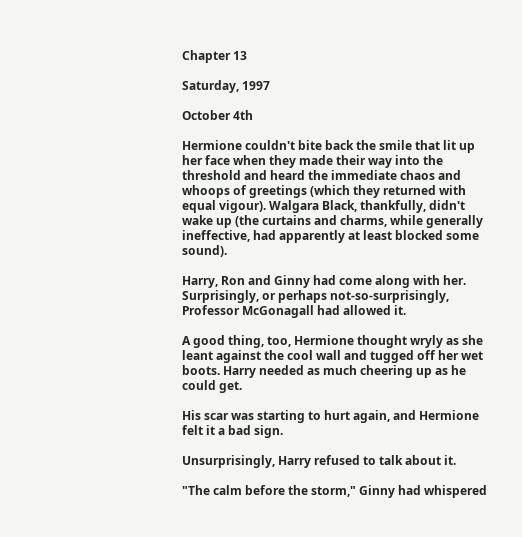Chapter 13

Saturday, 1997

October 4th

Hermione couldn't bite back the smile that lit up her face when they made their way into the threshold and heard the immediate chaos and whoops of greetings (which they returned with equal vigour). Walgara Black, thankfully, didn't wake up (the curtains and charms, while generally ineffective, had apparently at least blocked some sound).

Harry, Ron and Ginny had come along with her. Surprisingly, or perhaps not-so-surprisingly, Professor McGonagall had allowed it.

A good thing, too, Hermione thought wryly as she leant against the cool wall and tugged off her wet boots. Harry needed as much cheering up as he could get.

His scar was starting to hurt again, and Hermione felt it a bad sign.

Unsurprisingly, Harry refused to talk about it.

"The calm before the storm," Ginny had whispered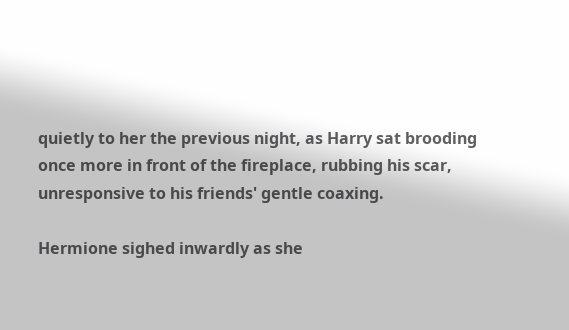quietly to her the previous night, as Harry sat brooding once more in front of the fireplace, rubbing his scar, unresponsive to his friends' gentle coaxing.

Hermione sighed inwardly as she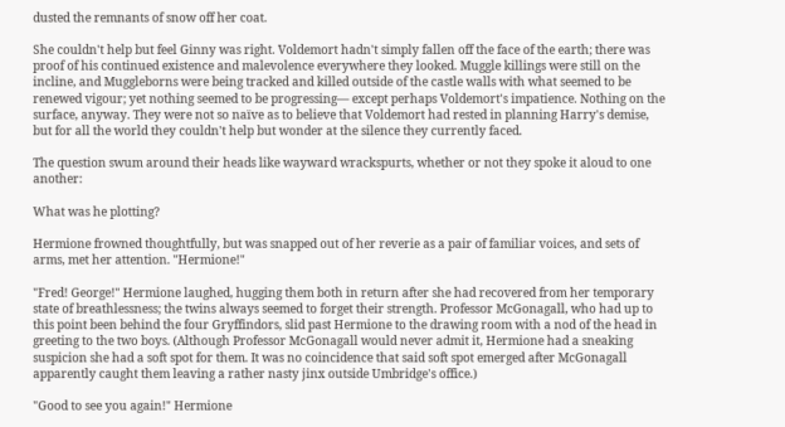dusted the remnants of snow off her coat.

She couldn't help but feel Ginny was right. Voldemort hadn't simply fallen off the face of the earth; there was proof of his continued existence and malevolence everywhere they looked. Muggle killings were still on the incline, and Muggleborns were being tracked and killed outside of the castle walls with what seemed to be renewed vigour; yet nothing seemed to be progressing— except perhaps Voldemort's impatience. Nothing on the surface, anyway. They were not so naïve as to believe that Voldemort had rested in planning Harry's demise, but for all the world they couldn't help but wonder at the silence they currently faced.

The question swum around their heads like wayward wrackspurts, whether or not they spoke it aloud to one another:

What was he plotting?

Hermione frowned thoughtfully, but was snapped out of her reverie as a pair of familiar voices, and sets of arms, met her attention. "Hermione!"

"Fred! George!" Hermione laughed, hugging them both in return after she had recovered from her temporary state of breathlessness; the twins always seemed to forget their strength. Professor McGonagall, who had up to this point been behind the four Gryffindors, slid past Hermione to the drawing room with a nod of the head in greeting to the two boys. (Although Professor McGonagall would never admit it, Hermione had a sneaking suspicion she had a soft spot for them. It was no coincidence that said soft spot emerged after McGonagall apparently caught them leaving a rather nasty jinx outside Umbridge's office.)

"Good to see you again!" Hermione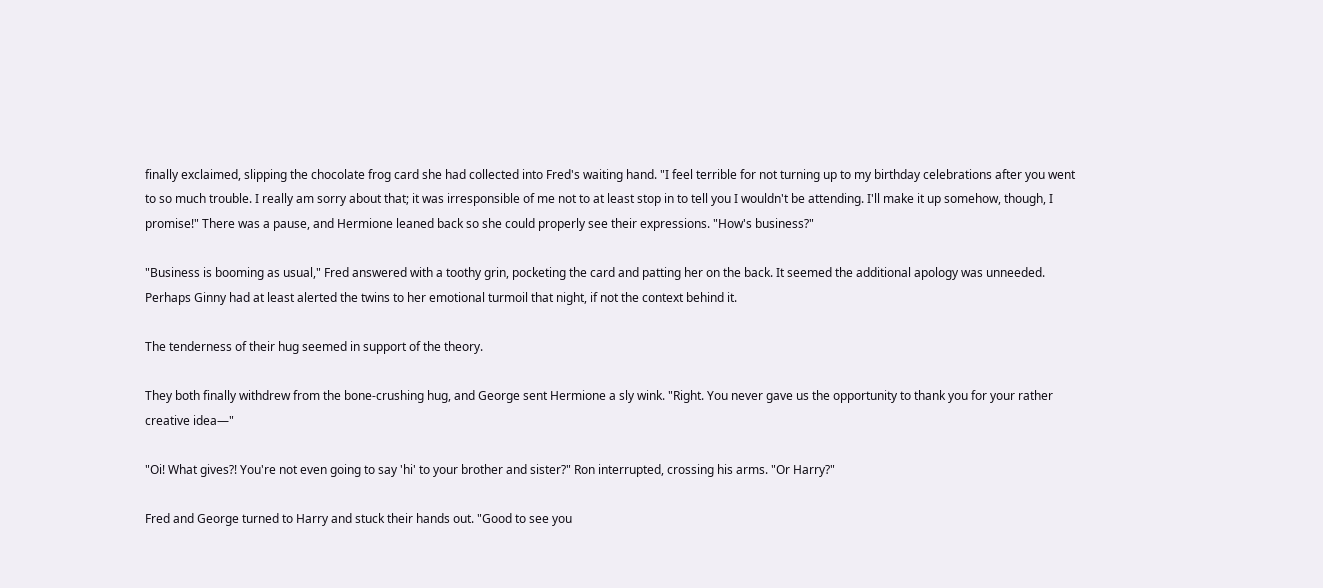finally exclaimed, slipping the chocolate frog card she had collected into Fred's waiting hand. "I feel terrible for not turning up to my birthday celebrations after you went to so much trouble. I really am sorry about that; it was irresponsible of me not to at least stop in to tell you I wouldn't be attending. I'll make it up somehow, though, I promise!" There was a pause, and Hermione leaned back so she could properly see their expressions. "How's business?"

"Business is booming as usual," Fred answered with a toothy grin, pocketing the card and patting her on the back. It seemed the additional apology was unneeded. Perhaps Ginny had at least alerted the twins to her emotional turmoil that night, if not the context behind it.

The tenderness of their hug seemed in support of the theory.

They both finally withdrew from the bone-crushing hug, and George sent Hermione a sly wink. "Right. You never gave us the opportunity to thank you for your rather creative idea—"

"Oi! What gives?! You're not even going to say 'hi' to your brother and sister?" Ron interrupted, crossing his arms. "Or Harry?"

Fred and George turned to Harry and stuck their hands out. "Good to see you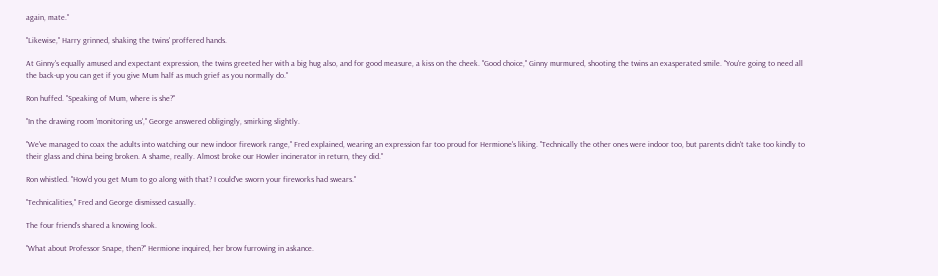again, mate."

"Likewise," Harry grinned, shaking the twins' proffered hands.

At Ginny's equally amused and expectant expression, the twins greeted her with a big hug also, and for good measure, a kiss on the cheek. "Good choice," Ginny murmured, shooting the twins an exasperated smile. "You're going to need all the back-up you can get if you give Mum half as much grief as you normally do."

Ron huffed. "Speaking of Mum, where is she?"

"In the drawing room 'monitoring us'," George answered obligingly, smirking slightly.

"We've managed to coax the adults into watching our new indoor firework range," Fred explained, wearing an expression far too proud for Hermione's liking. "Technically the other ones were indoor too, but parents didn't take too kindly to their glass and china being broken. A shame, really. Almost broke our Howler incinerator in return, they did."

Ron whistled. "How'd you get Mum to go along with that? I could've sworn your fireworks had swears."

"Technicalities," Fred and George dismissed casually.

The four friend's shared a knowing look.

"What about Professor Snape, then?" Hermione inquired, her brow furrowing in askance.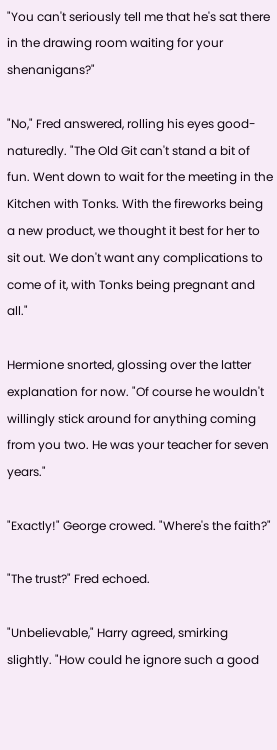"You can't seriously tell me that he's sat there in the drawing room waiting for your shenanigans?"

"No," Fred answered, rolling his eyes good-naturedly. "The Old Git can't stand a bit of fun. Went down to wait for the meeting in the Kitchen with Tonks. With the fireworks being a new product, we thought it best for her to sit out. We don't want any complications to come of it, with Tonks being pregnant and all."

Hermione snorted, glossing over the latter explanation for now. "Of course he wouldn't willingly stick around for anything coming from you two. He was your teacher for seven years."

"Exactly!" George crowed. "Where's the faith?"

"The trust?" Fred echoed.

"Unbelievable," Harry agreed, smirking slightly. "How could he ignore such a good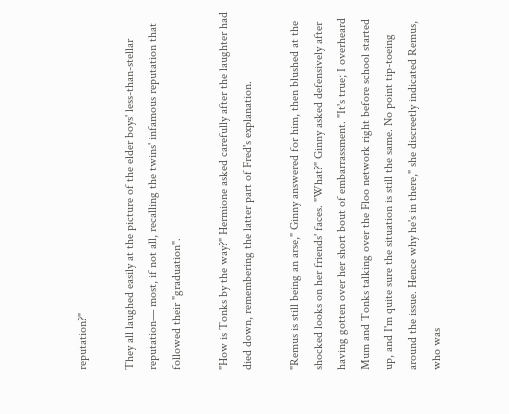reputation?"

They all laughed easily at the picture of the elder boys' less-than-stellar reputation— most, if not all, recalling the twins' infamous reputation that followed their "graduation".

"How is Tonks by the way?" Hermione asked carefully after the laughter had died down, remembering the latter part of Fred's explanation.

"Remus is still being an arse," Ginny answered for him, then blushed at the shocked looks on her friends' faces. "What?" Ginny asked defensively after having gotten over her short bout of embarrassment. "It's true; I overheard Mum and Tonks talking over the Floo network right before school started up, and I'm quite sure the situation is still the same. No point tip-toeing around the issue. Hence why he's in there," she discreetly indicated Remus, who was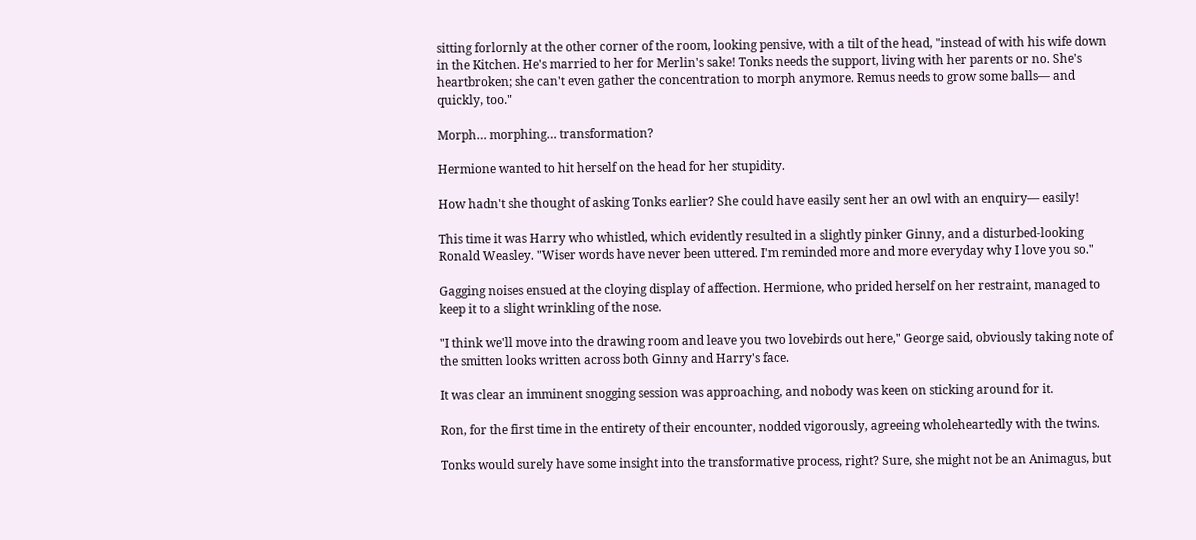sitting forlornly at the other corner of the room, looking pensive, with a tilt of the head, "instead of with his wife down in the Kitchen. He's married to her for Merlin's sake! Tonks needs the support, living with her parents or no. She's heartbroken; she can't even gather the concentration to morph anymore. Remus needs to grow some balls— and quickly, too."

Morph… morphing… transformation?

Hermione wanted to hit herself on the head for her stupidity.

How hadn't she thought of asking Tonks earlier? She could have easily sent her an owl with an enquiry— easily!

This time it was Harry who whistled, which evidently resulted in a slightly pinker Ginny, and a disturbed-looking Ronald Weasley. "Wiser words have never been uttered. I'm reminded more and more everyday why I love you so."

Gagging noises ensued at the cloying display of affection. Hermione, who prided herself on her restraint, managed to keep it to a slight wrinkling of the nose.

"I think we'll move into the drawing room and leave you two lovebirds out here," George said, obviously taking note of the smitten looks written across both Ginny and Harry's face.

It was clear an imminent snogging session was approaching, and nobody was keen on sticking around for it.

Ron, for the first time in the entirety of their encounter, nodded vigorously, agreeing wholeheartedly with the twins.

Tonks would surely have some insight into the transformative process, right? Sure, she might not be an Animagus, but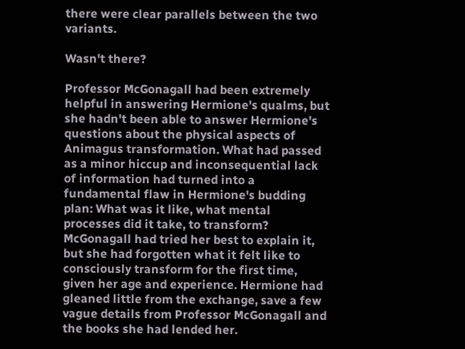there were clear parallels between the two variants.

Wasn't there?

Professor McGonagall had been extremely helpful in answering Hermione's qualms, but she hadn't been able to answer Hermione's questions about the physical aspects of Animagus transformation. What had passed as a minor hiccup and inconsequential lack of information had turned into a fundamental flaw in Hermione's budding plan: What was it like, what mental processes did it take, to transform? McGonagall had tried her best to explain it, but she had forgotten what it felt like to consciously transform for the first time, given her age and experience. Hermione had gleaned little from the exchange, save a few vague details from Professor McGonagall and the books she had lended her.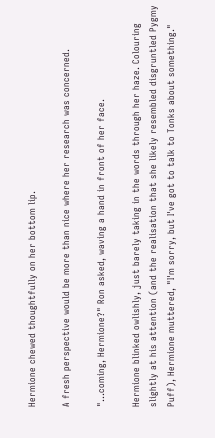Hermione chewed thoughtfully on her bottom lip.

A fresh perspective would be more than nice where her research was concerned.

"…coming, Hermione?" Ron asked, waving a hand in front of her face.

Hermione blinked owlishly, just barely taking in the words through her haze. Colouring slightly at his attention (and the realisation that she likely resembled disgruntled Pygmy Puff), Hermione muttered, "I'm sorry, but I've got to talk to Tonks about something."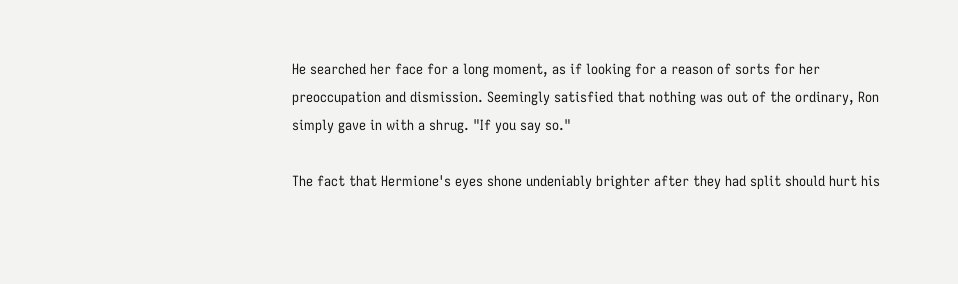He searched her face for a long moment, as if looking for a reason of sorts for her preoccupation and dismission. Seemingly satisfied that nothing was out of the ordinary, Ron simply gave in with a shrug. "If you say so."

The fact that Hermione's eyes shone undeniably brighter after they had split should hurt his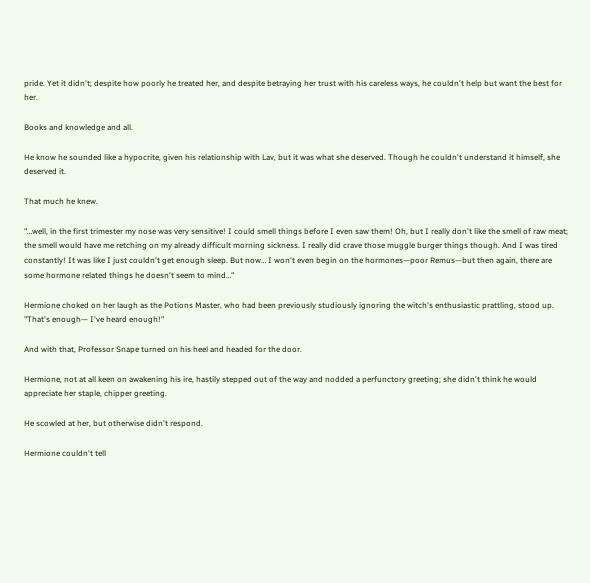pride. Yet it didn't; despite how poorly he treated her, and despite betraying her trust with his careless ways, he couldn't help but want the best for her.

Books and knowledge and all.

He know he sounded like a hypocrite, given his relationship with Lav, but it was what she deserved. Though he couldn't understand it himself, she deserved it.

That much he knew.

"…well, in the first trimester my nose was very sensitive! I could smell things before I even saw them! Oh, but I really don't like the smell of raw meat; the smell would have me retching on my already difficult morning sickness. I really did crave those muggle burger things though. And I was tired constantly! It was like I just couldn't get enough sleep. But now… I won't even begin on the hormones—poor Remus—but then again, there are some hormone related things he doesn't seem to mind…"

Hermione choked on her laugh as the Potions Master, who had been previously studiously ignoring the witch's enthusiastic prattling, stood up. "That's enough— I've heard enough!"

And with that, Professor Snape turned on his heel and headed for the door.

Hermione, not at all keen on awakening his ire, hastily stepped out of the way and nodded a perfunctory greeting; she didn't think he would appreciate her staple, chipper greeting.

He scowled at her, but otherwise didn't respond.

Hermione couldn't tell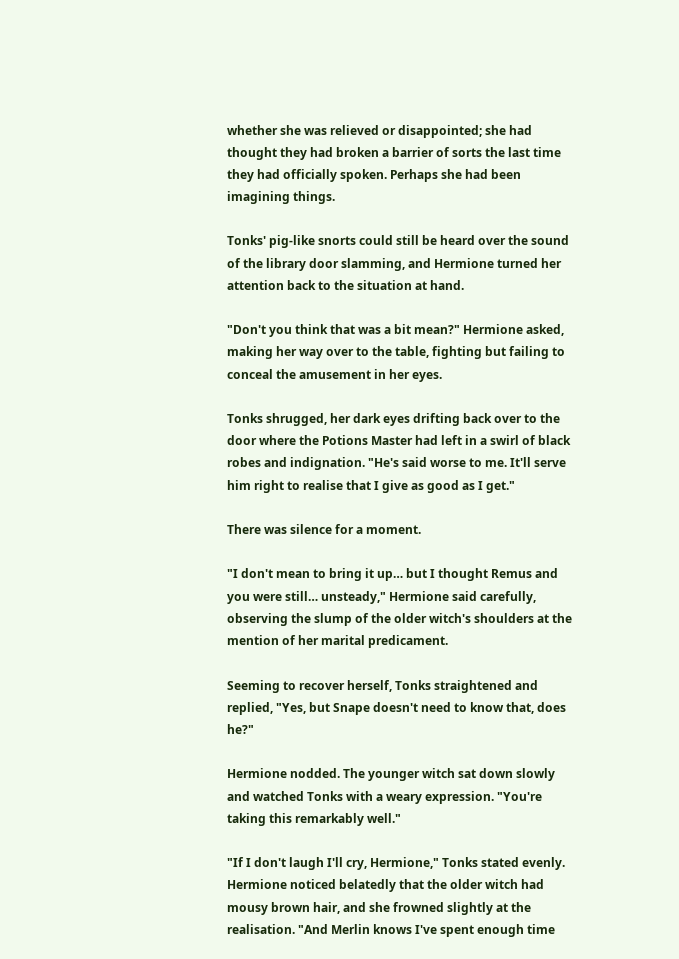whether she was relieved or disappointed; she had thought they had broken a barrier of sorts the last time they had officially spoken. Perhaps she had been imagining things.

Tonks' pig-like snorts could still be heard over the sound of the library door slamming, and Hermione turned her attention back to the situation at hand.

"Don't you think that was a bit mean?" Hermione asked, making her way over to the table, fighting but failing to conceal the amusement in her eyes.

Tonks shrugged, her dark eyes drifting back over to the door where the Potions Master had left in a swirl of black robes and indignation. "He's said worse to me. It'll serve him right to realise that I give as good as I get."

There was silence for a moment.

"I don't mean to bring it up… but I thought Remus and you were still… unsteady," Hermione said carefully, observing the slump of the older witch's shoulders at the mention of her marital predicament.

Seeming to recover herself, Tonks straightened and replied, "Yes, but Snape doesn't need to know that, does he?"

Hermione nodded. The younger witch sat down slowly and watched Tonks with a weary expression. "You're taking this remarkably well."

"If I don't laugh I'll cry, Hermione," Tonks stated evenly. Hermione noticed belatedly that the older witch had mousy brown hair, and she frowned slightly at the realisation. "And Merlin knows I've spent enough time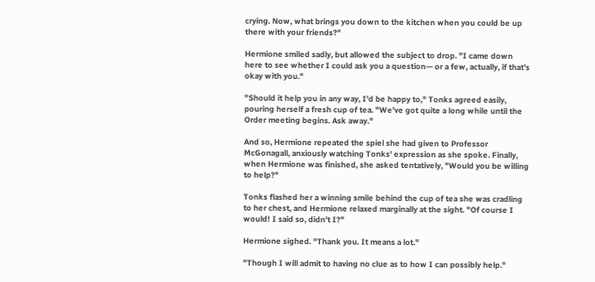crying. Now, what brings you down to the kitchen when you could be up there with your friends?"

Hermione smiled sadly, but allowed the subject to drop. "I came down here to see whether I could ask you a question— or a few, actually, if that's okay with you."

"Should it help you in any way, I'd be happy to," Tonks agreed easily, pouring herself a fresh cup of tea. "We've got quite a long while until the Order meeting begins. Ask away."

And so, Hermione repeated the spiel she had given to Professor McGonagall, anxiously watching Tonks' expression as she spoke. Finally, when Hermione was finished, she asked tentatively, "Would you be willing to help?"

Tonks flashed her a winning smile behind the cup of tea she was cradling to her chest, and Hermione relaxed marginally at the sight. "Of course I would! I said so, didn't I?"

Hermione sighed. "Thank you. It means a lot."

"Though I will admit to having no clue as to how I can possibly help."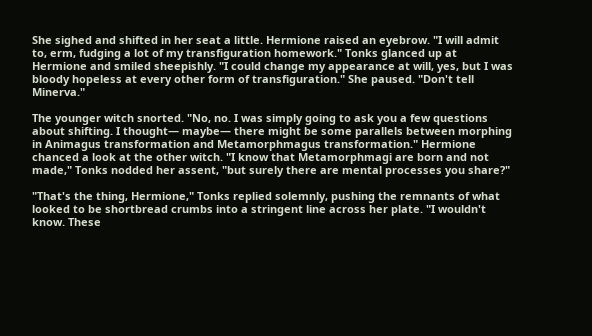She sighed and shifted in her seat a little. Hermione raised an eyebrow. "I will admit to, erm, fudging a lot of my transfiguration homework." Tonks glanced up at Hermione and smiled sheepishly. "I could change my appearance at will, yes, but I was bloody hopeless at every other form of transfiguration." She paused. "Don't tell Minerva."

The younger witch snorted. "No, no. I was simply going to ask you a few questions about shifting. I thought— maybe— there might be some parallels between morphing in Animagus transformation and Metamorphmagus transformation." Hermione chanced a look at the other witch. "I know that Metamorphmagi are born and not made," Tonks nodded her assent, "but surely there are mental processes you share?"

"That's the thing, Hermione," Tonks replied solemnly, pushing the remnants of what looked to be shortbread crumbs into a stringent line across her plate. "I wouldn't know. These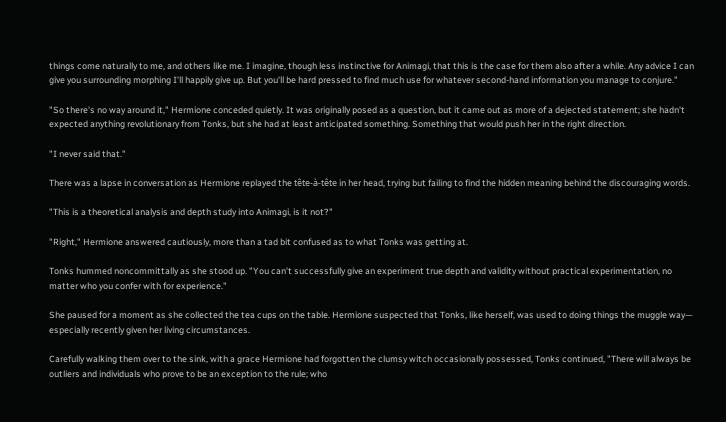things come naturally to me, and others like me. I imagine, though less instinctive for Animagi, that this is the case for them also after a while. Any advice I can give you surrounding morphing I'll happily give up. But you'll be hard pressed to find much use for whatever second-hand information you manage to conjure."

"So there's no way around it," Hermione conceded quietly. It was originally posed as a question, but it came out as more of a dejected statement; she hadn't expected anything revolutionary from Tonks, but she had at least anticipated something. Something that would push her in the right direction.

"I never said that."

There was a lapse in conversation as Hermione replayed the tête-à-tête in her head, trying but failing to find the hidden meaning behind the discouraging words.

"This is a theoretical analysis and depth study into Animagi, is it not?"

"Right," Hermione answered cautiously, more than a tad bit confused as to what Tonks was getting at.

Tonks hummed noncommittally as she stood up. "You can't successfully give an experiment true depth and validity without practical experimentation, no matter who you confer with for experience."

She paused for a moment as she collected the tea cups on the table. Hermione suspected that Tonks, like herself, was used to doing things the muggle way— especially recently given her living circumstances.

Carefully walking them over to the sink, with a grace Hermione had forgotten the clumsy witch occasionally possessed, Tonks continued, "There will always be outliers and individuals who prove to be an exception to the rule; who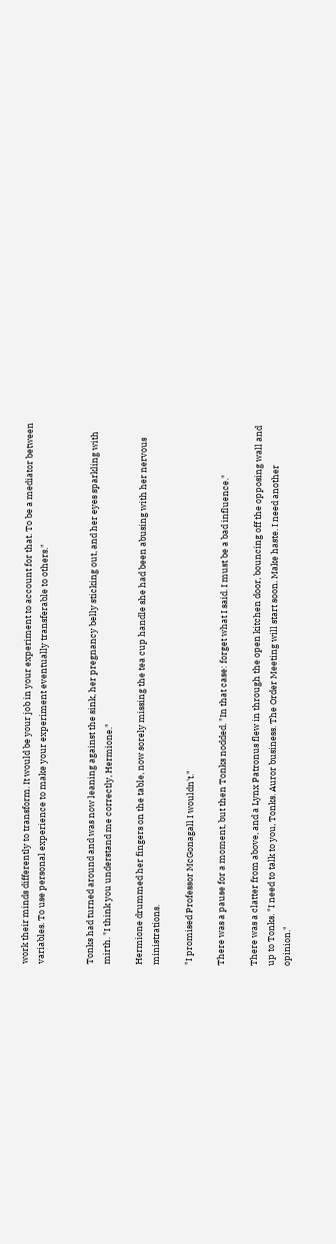work their minds differently to transform. It would be your job in your experiment to account for that. To be a mediator between variables. To use personal experience to make your experiment eventually transferable to others."


Tonks had turned around and was now leaning against the sink, her pregnancy belly sticking out, and her eyes sparkling with mirth. "I think you understand me correctly, Hermione."

Hermione drummed her fingers on the table, now sorely missing the tea cup handle she had been abusing with her nervous ministrations.

"I promised Professor McGonagall I wouldn't."

There was a pause for a moment, but then Tonks nodded. "In that case: forget what I said. I must be a bad influence."

There was a clatter from above, and a Lynx Patronus flew in through the open kitchen door, bouncing off the opposing wall and up to Tonks. "I need to talk to you, Tonks. Auror business. The Order Meeting will start soon. Make haste. I need another opinion."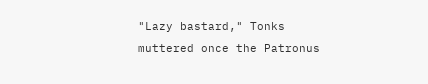"Lazy bastard," Tonks muttered once the Patronus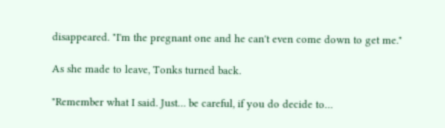disappeared. "I'm the pregnant one and he can't even come down to get me."

As she made to leave, Tonks turned back.

"Remember what I said. Just… be careful, if you do decide to…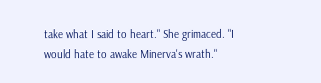take what I said to heart." She grimaced. "I would hate to awake Minerva's wrath."